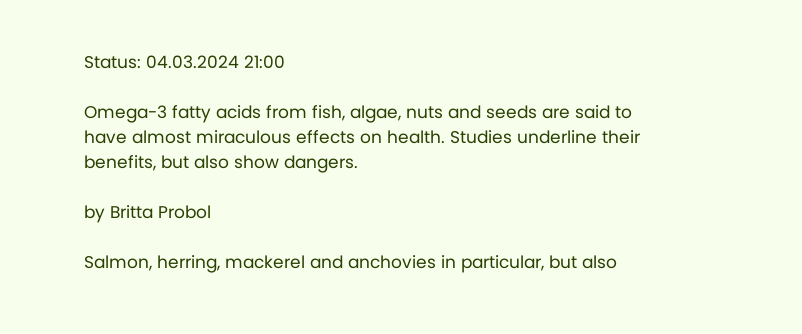Status: 04.03.2024 21:00

Omega-3 fatty acids from fish, algae, nuts and seeds are said to have almost miraculous effects on health. Studies underline their benefits, but also show dangers.

by Britta Probol

Salmon, herring, mackerel and anchovies in particular, but also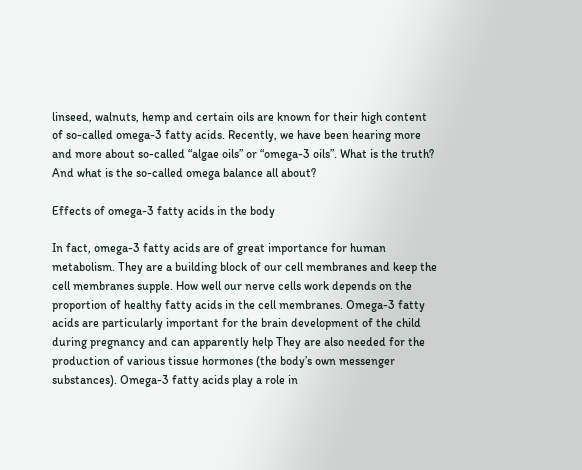linseed, walnuts, hemp and certain oils are known for their high content of so-called omega-3 fatty acids. Recently, we have been hearing more and more about so-called “algae oils” or “omega-3 oils”. What is the truth? And what is the so-called omega balance all about?

Effects of omega-3 fatty acids in the body

In fact, omega-3 fatty acids are of great importance for human metabolism. They are a building block of our cell membranes and keep the cell membranes supple. How well our nerve cells work depends on the proportion of healthy fatty acids in the cell membranes. Omega-3 fatty acids are particularly important for the brain development of the child during pregnancy and can apparently help They are also needed for the production of various tissue hormones (the body’s own messenger substances). Omega-3 fatty acids play a role in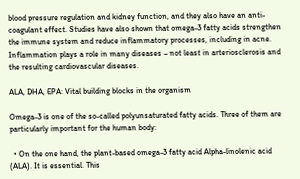blood pressure regulation and kidney function, and they also have an anti-coagulant effect. Studies have also shown that omega-3 fatty acids strengthen the immune system and reduce inflammatory processes, including in acne. Inflammation plays a role in many diseases – not least in arteriosclerosis and the resulting cardiovascular diseases.

ALA, DHA, EPA: Vital building blocks in the organism

Omega-3 is one of the so-called polyunsaturated fatty acids. Three of them are particularly important for the human body:

  • On the one hand, the plant-based omega-3 fatty acid Alpha-linolenic acid (ALA). It is essential. This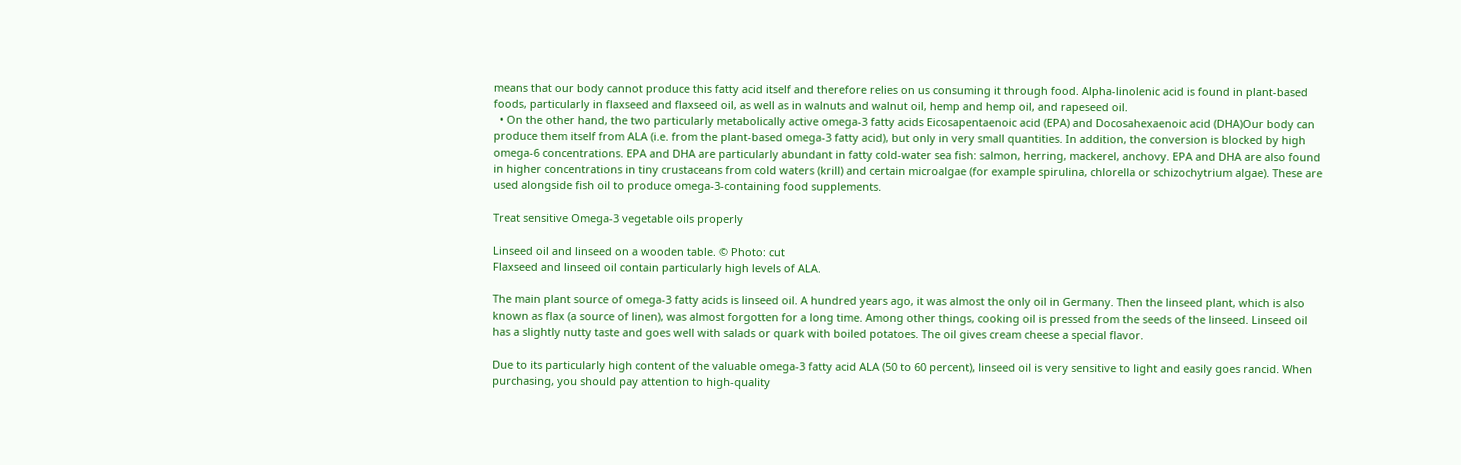means that our body cannot produce this fatty acid itself and therefore relies on us consuming it through food. Alpha-linolenic acid is found in plant-based foods, particularly in flaxseed and flaxseed oil, as well as in walnuts and walnut oil, hemp and hemp oil, and rapeseed oil.
  • On the other hand, the two particularly metabolically active omega-3 fatty acids Eicosapentaenoic acid (EPA) and Docosahexaenoic acid (DHA)Our body can produce them itself from ALA (i.e. from the plant-based omega-3 fatty acid), but only in very small quantities. In addition, the conversion is blocked by high omega-6 concentrations. EPA and DHA are particularly abundant in fatty cold-water sea fish: salmon, herring, mackerel, anchovy. EPA and DHA are also found in higher concentrations in tiny crustaceans from cold waters (krill) and certain microalgae (for example spirulina, chlorella or schizochytrium algae). These are used alongside fish oil to produce omega-3-containing food supplements.

Treat sensitive Omega-3 vegetable oils properly

Linseed oil and linseed on a wooden table. © Photo: cut
Flaxseed and linseed oil contain particularly high levels of ALA.

The main plant source of omega-3 fatty acids is linseed oil. A hundred years ago, it was almost the only oil in Germany. Then the linseed plant, which is also known as flax (a source of linen), was almost forgotten for a long time. Among other things, cooking oil is pressed from the seeds of the linseed. Linseed oil has a slightly nutty taste and goes well with salads or quark with boiled potatoes. The oil gives cream cheese a special flavor.

Due to its particularly high content of the valuable omega-3 fatty acid ALA (50 to 60 percent), linseed oil is very sensitive to light and easily goes rancid. When purchasing, you should pay attention to high-quality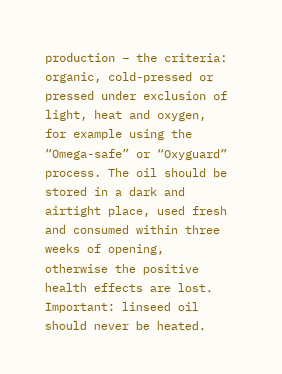production – the criteria: organic, cold-pressed or pressed under exclusion of light, heat and oxygen, for example using the “Omega-safe” or “Oxyguard” process. The oil should be stored in a dark and airtight place, used fresh and consumed within three weeks of opening, otherwise the positive health effects are lost. Important: linseed oil should never be heated.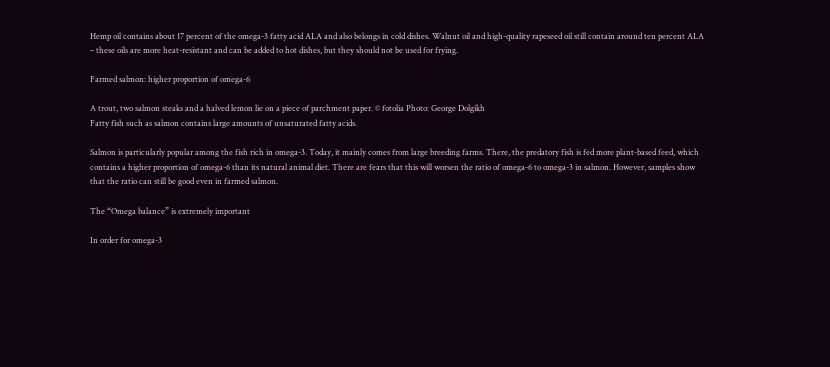Hemp oil contains about 17 percent of the omega-3 fatty acid ALA and also belongs in cold dishes. Walnut oil and high-quality rapeseed oil still contain around ten percent ALA – these oils are more heat-resistant and can be added to hot dishes, but they should not be used for frying.

Farmed salmon: higher proportion of omega-6

A trout, two salmon steaks and a halved lemon lie on a piece of parchment paper. © fotolia Photo: George Dolgikh
Fatty fish such as salmon contains large amounts of unsaturated fatty acids.

Salmon is particularly popular among the fish rich in omega-3. Today, it mainly comes from large breeding farms. There, the predatory fish is fed more plant-based feed, which contains a higher proportion of omega-6 than its natural animal diet. There are fears that this will worsen the ratio of omega-6 to omega-3 in salmon. However, samples show that the ratio can still be good even in farmed salmon.

The “Omega balance” is extremely important

In order for omega-3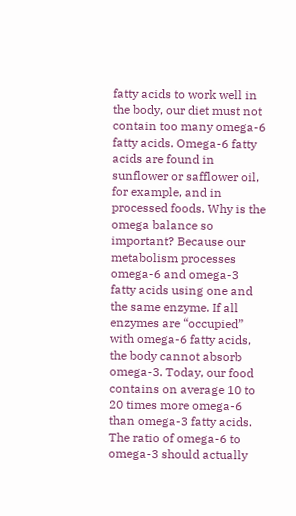fatty acids to work well in the body, our diet must not contain too many omega-6 fatty acids. Omega-6 fatty acids are found in sunflower or safflower oil, for example, and in processed foods. Why is the omega balance so important? Because our metabolism processes omega-6 and omega-3 fatty acids using one and the same enzyme. If all enzymes are “occupied” with omega-6 fatty acids, the body cannot absorb omega-3. Today, our food contains on average 10 to 20 times more omega-6 than omega-3 fatty acids. The ratio of omega-6 to omega-3 should actually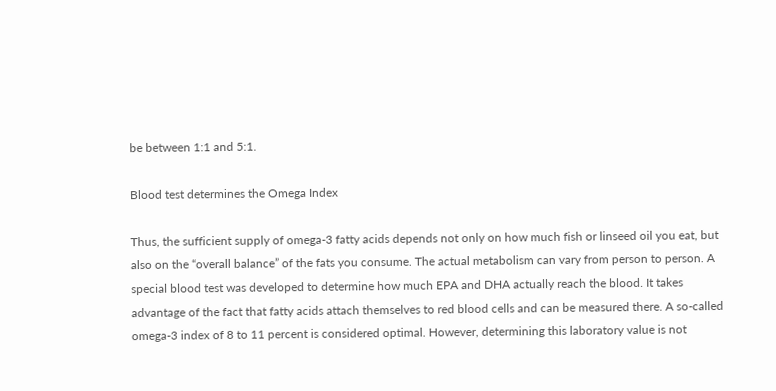be between 1:1 and 5:1.

Blood test determines the Omega Index

Thus, the sufficient supply of omega-3 fatty acids depends not only on how much fish or linseed oil you eat, but also on the “overall balance” of the fats you consume. The actual metabolism can vary from person to person. A special blood test was developed to determine how much EPA and DHA actually reach the blood. It takes advantage of the fact that fatty acids attach themselves to red blood cells and can be measured there. A so-called omega-3 index of 8 to 11 percent is considered optimal. However, determining this laboratory value is not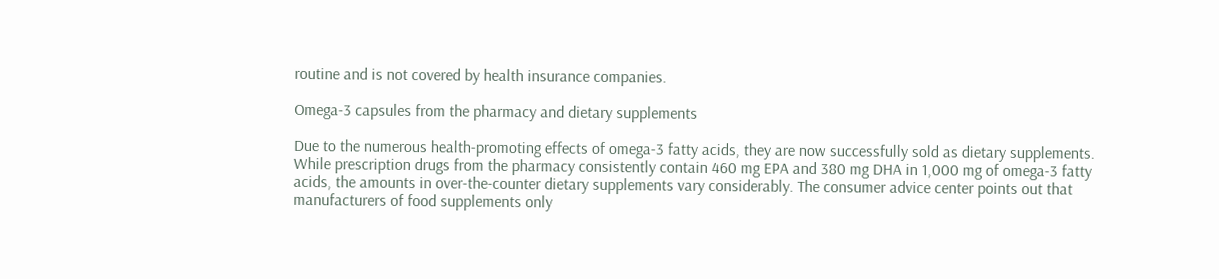routine and is not covered by health insurance companies.

Omega-3 capsules from the pharmacy and dietary supplements

Due to the numerous health-promoting effects of omega-3 fatty acids, they are now successfully sold as dietary supplements. While prescription drugs from the pharmacy consistently contain 460 mg EPA and 380 mg DHA in 1,000 mg of omega-3 fatty acids, the amounts in over-the-counter dietary supplements vary considerably. The consumer advice center points out that manufacturers of food supplements only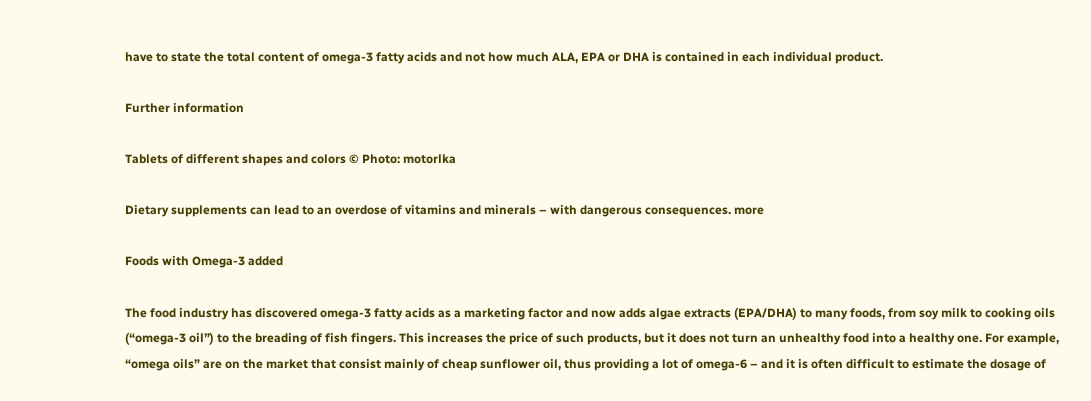have to state the total content of omega-3 fatty acids and not how much ALA, EPA or DHA is contained in each individual product.

Further information

Tablets of different shapes and colors © Photo: motorlka

Dietary supplements can lead to an overdose of vitamins and minerals – with dangerous consequences. more

Foods with Omega-3 added

The food industry has discovered omega-3 fatty acids as a marketing factor and now adds algae extracts (EPA/DHA) to many foods, from soy milk to cooking oils (“omega-3 oil”) to the breading of fish fingers. This increases the price of such products, but it does not turn an unhealthy food into a healthy one. For example, “omega oils” are on the market that consist mainly of cheap sunflower oil, thus providing a lot of omega-6 – and it is often difficult to estimate the dosage of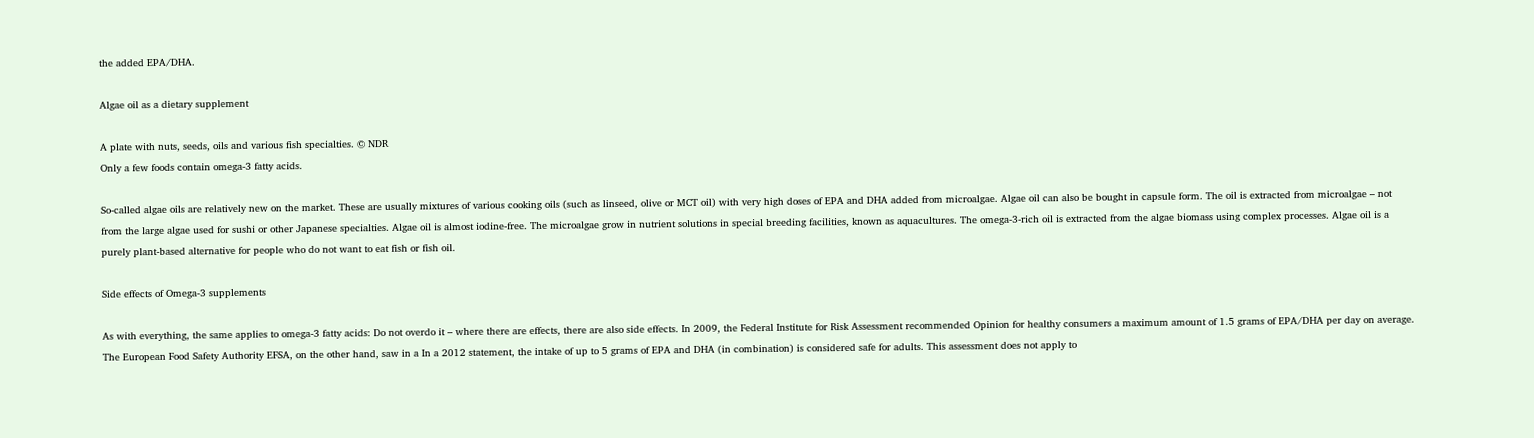the added EPA/DHA.

Algae oil as a dietary supplement

A plate with nuts, seeds, oils and various fish specialties. © NDR
Only a few foods contain omega-3 fatty acids.

So-called algae oils are relatively new on the market. These are usually mixtures of various cooking oils (such as linseed, olive or MCT oil) with very high doses of EPA and DHA added from microalgae. Algae oil can also be bought in capsule form. The oil is extracted from microalgae – not from the large algae used for sushi or other Japanese specialties. Algae oil is almost iodine-free. The microalgae grow in nutrient solutions in special breeding facilities, known as aquacultures. The omega-3-rich oil is extracted from the algae biomass using complex processes. Algae oil is a purely plant-based alternative for people who do not want to eat fish or fish oil.

Side effects of Omega-3 supplements

As with everything, the same applies to omega-3 fatty acids: Do not overdo it – where there are effects, there are also side effects. In 2009, the Federal Institute for Risk Assessment recommended Opinion for healthy consumers a maximum amount of 1.5 grams of EPA/DHA per day on average. The European Food Safety Authority EFSA, on the other hand, saw in a In a 2012 statement, the intake of up to 5 grams of EPA and DHA (in combination) is considered safe for adults. This assessment does not apply to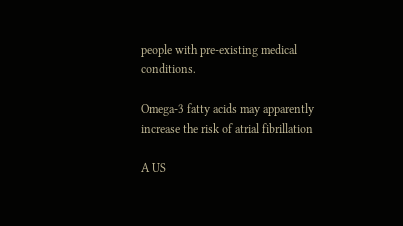people with pre-existing medical conditions.

Omega-3 fatty acids may apparently increase the risk of atrial fibrillation

A US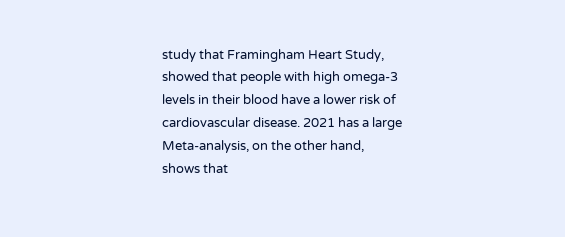study that Framingham Heart Study, showed that people with high omega-3 levels in their blood have a lower risk of cardiovascular disease. 2021 has a large Meta-analysis, on the other hand, shows that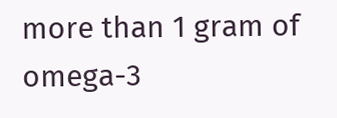more than 1 gram of omega-3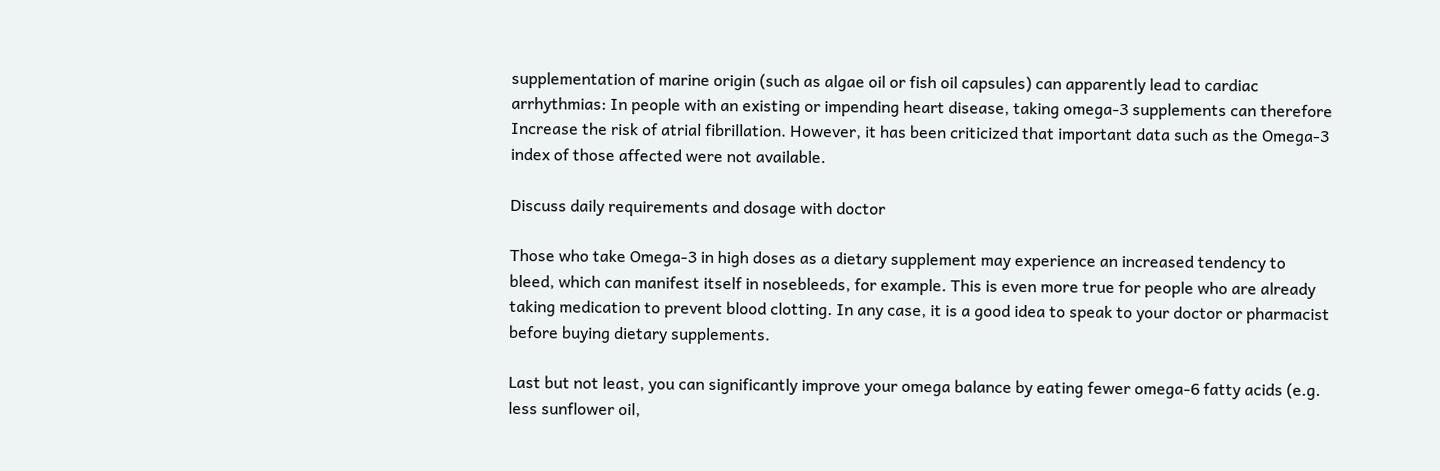supplementation of marine origin (such as algae oil or fish oil capsules) can apparently lead to cardiac arrhythmias: In people with an existing or impending heart disease, taking omega-3 supplements can therefore Increase the risk of atrial fibrillation. However, it has been criticized that important data such as the Omega-3 index of those affected were not available.

Discuss daily requirements and dosage with doctor

Those who take Omega-3 in high doses as a dietary supplement may experience an increased tendency to bleed, which can manifest itself in nosebleeds, for example. This is even more true for people who are already taking medication to prevent blood clotting. In any case, it is a good idea to speak to your doctor or pharmacist before buying dietary supplements.

Last but not least, you can significantly improve your omega balance by eating fewer omega-6 fatty acids (e.g. less sunflower oil,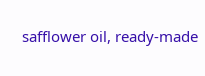safflower oil, ready-made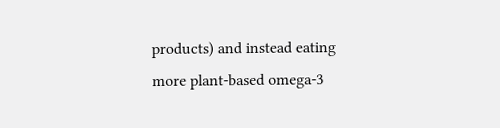products) and instead eating more plant-based omega-3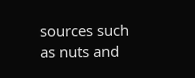sources such as nuts and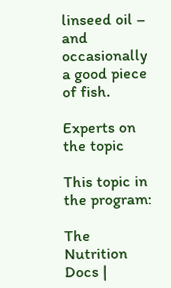linseed oil – and occasionally a good piece of fish.

Experts on the topic

This topic in the program:

The Nutrition Docs |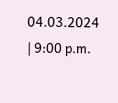04.03.2024 | 9:00 p.m.